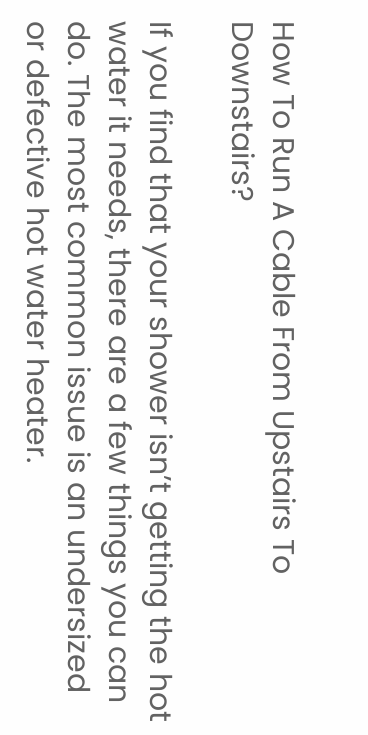How To Run A Cable From Upstairs To Downstairs?

If you find that your shower isn’t getting the hot water it needs, there are a few things you can do. The most common issue is an undersized or defective hot water heater.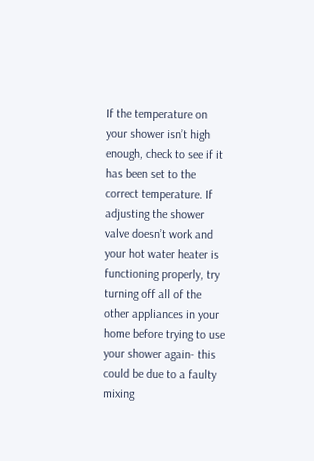If the temperature on your shower isn’t high enough, check to see if it has been set to the correct temperature. If adjusting the shower valve doesn’t work and your hot water heater is functioning properly, try turning off all of the other appliances in your home before trying to use your shower again- this could be due to a faulty mixing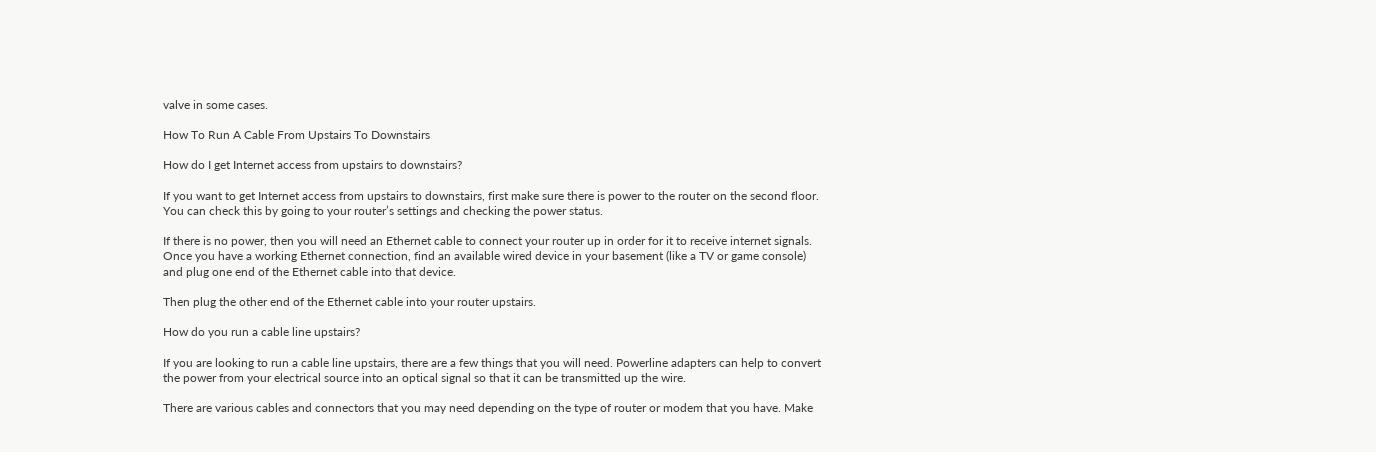valve in some cases.

How To Run A Cable From Upstairs To Downstairs

How do I get Internet access from upstairs to downstairs?

If you want to get Internet access from upstairs to downstairs, first make sure there is power to the router on the second floor. You can check this by going to your router’s settings and checking the power status.

If there is no power, then you will need an Ethernet cable to connect your router up in order for it to receive internet signals. Once you have a working Ethernet connection, find an available wired device in your basement (like a TV or game console) and plug one end of the Ethernet cable into that device.

Then plug the other end of the Ethernet cable into your router upstairs.

How do you run a cable line upstairs?

If you are looking to run a cable line upstairs, there are a few things that you will need. Powerline adapters can help to convert the power from your electrical source into an optical signal so that it can be transmitted up the wire.

There are various cables and connectors that you may need depending on the type of router or modem that you have. Make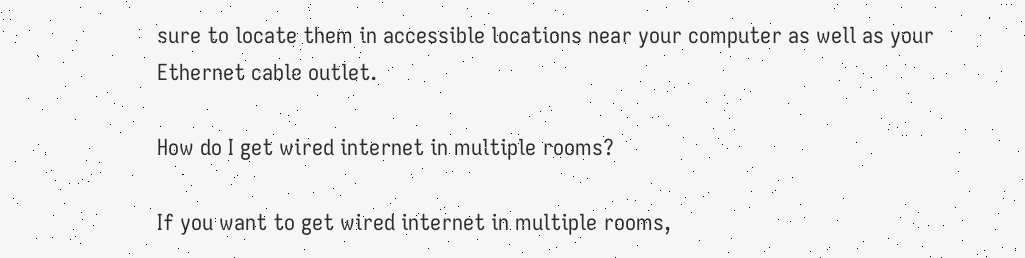sure to locate them in accessible locations near your computer as well as your Ethernet cable outlet.

How do I get wired internet in multiple rooms?

If you want to get wired internet in multiple rooms,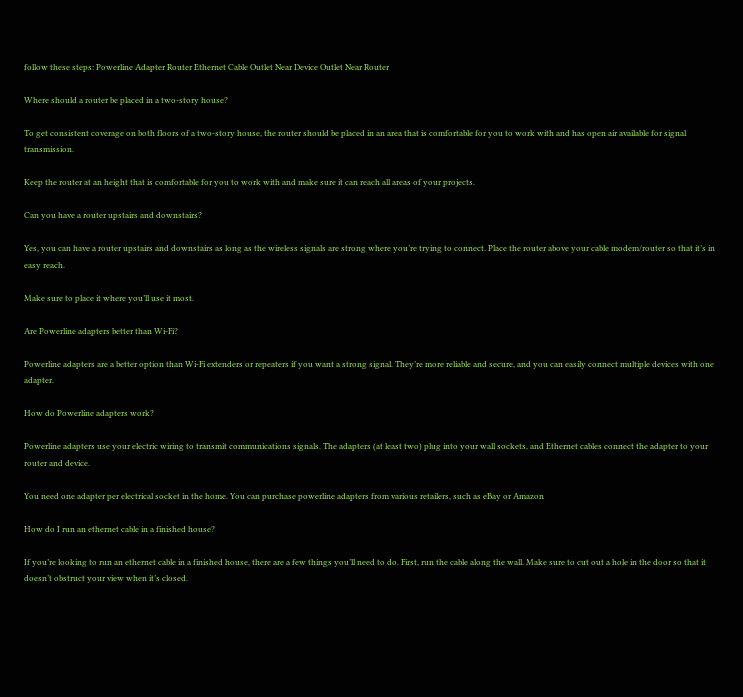follow these steps: Powerline Adapter Router Ethernet Cable Outlet Near Device Outlet Near Router

Where should a router be placed in a two-story house?

To get consistent coverage on both floors of a two-story house, the router should be placed in an area that is comfortable for you to work with and has open air available for signal transmission.

Keep the router at an height that is comfortable for you to work with and make sure it can reach all areas of your projects.

Can you have a router upstairs and downstairs?

Yes, you can have a router upstairs and downstairs as long as the wireless signals are strong where you’re trying to connect. Place the router above your cable modem/router so that it’s in easy reach.

Make sure to place it where you’ll use it most.

Are Powerline adapters better than Wi-Fi?

Powerline adapters are a better option than Wi-Fi extenders or repeaters if you want a strong signal. They’re more reliable and secure, and you can easily connect multiple devices with one adapter.

How do Powerline adapters work?

Powerline adapters use your electric wiring to transmit communications signals. The adapters (at least two) plug into your wall sockets, and Ethernet cables connect the adapter to your router and device.

You need one adapter per electrical socket in the home. You can purchase powerline adapters from various retailers, such as eBay or Amazon

How do I run an ethernet cable in a finished house?

If you’re looking to run an ethernet cable in a finished house, there are a few things you’ll need to do. First, run the cable along the wall. Make sure to cut out a hole in the door so that it doesn’t obstruct your view when it’s closed.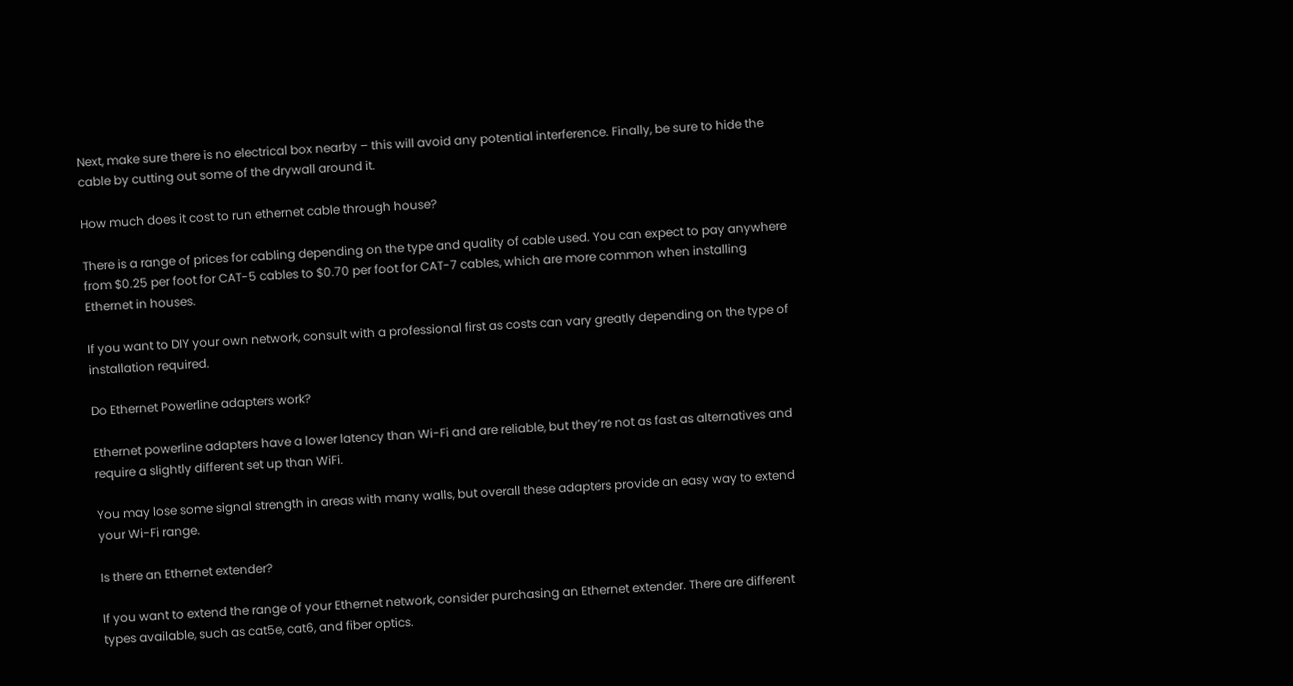Next, make sure there is no electrical box nearby – this will avoid any potential interference. Finally, be sure to hide the cable by cutting out some of the drywall around it.

How much does it cost to run ethernet cable through house?

There is a range of prices for cabling depending on the type and quality of cable used. You can expect to pay anywhere from $0.25 per foot for CAT-5 cables to $0.70 per foot for CAT-7 cables, which are more common when installing Ethernet in houses.

If you want to DIY your own network, consult with a professional first as costs can vary greatly depending on the type of installation required.

Do Ethernet Powerline adapters work?

Ethernet powerline adapters have a lower latency than Wi-Fi and are reliable, but they’re not as fast as alternatives and require a slightly different set up than WiFi.

You may lose some signal strength in areas with many walls, but overall these adapters provide an easy way to extend your Wi-Fi range.

Is there an Ethernet extender?

If you want to extend the range of your Ethernet network, consider purchasing an Ethernet extender. There are different types available, such as cat5e, cat6, and fiber optics.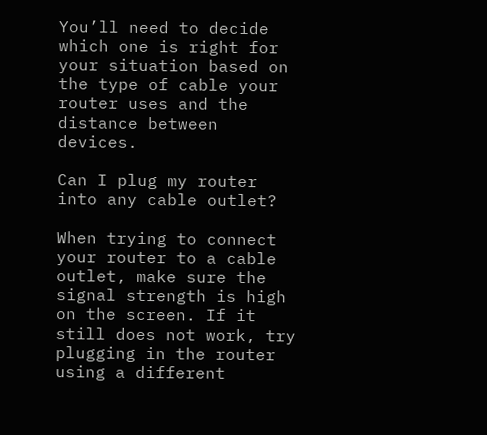You’ll need to decide which one is right for your situation based on the type of cable your router uses and the distance between devices.

Can I plug my router into any cable outlet?

When trying to connect your router to a cable outlet, make sure the signal strength is high on the screen. If it still does not work, try plugging in the router using a different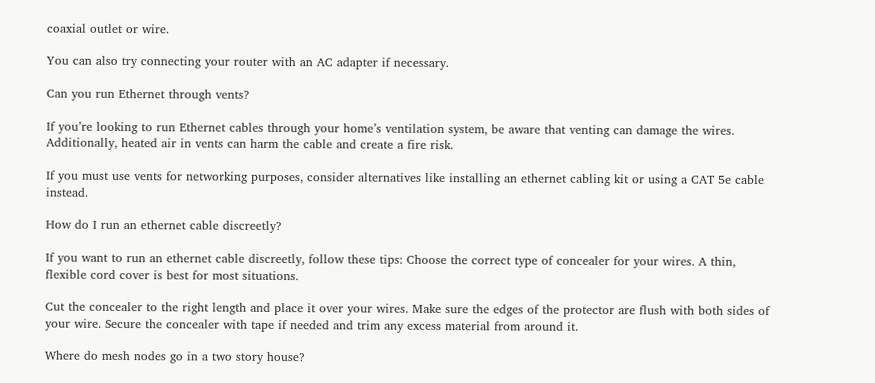coaxial outlet or wire.

You can also try connecting your router with an AC adapter if necessary.

Can you run Ethernet through vents?

If you’re looking to run Ethernet cables through your home’s ventilation system, be aware that venting can damage the wires. Additionally, heated air in vents can harm the cable and create a fire risk.

If you must use vents for networking purposes, consider alternatives like installing an ethernet cabling kit or using a CAT 5e cable instead.

How do I run an ethernet cable discreetly?

If you want to run an ethernet cable discreetly, follow these tips: Choose the correct type of concealer for your wires. A thin, flexible cord cover is best for most situations.

Cut the concealer to the right length and place it over your wires. Make sure the edges of the protector are flush with both sides of your wire. Secure the concealer with tape if needed and trim any excess material from around it.

Where do mesh nodes go in a two story house?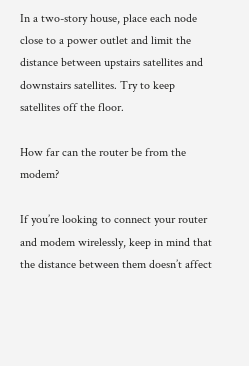In a two-story house, place each node close to a power outlet and limit the distance between upstairs satellites and downstairs satellites. Try to keep satellites off the floor.

How far can the router be from the modem?

If you’re looking to connect your router and modem wirelessly, keep in mind that the distance between them doesn’t affect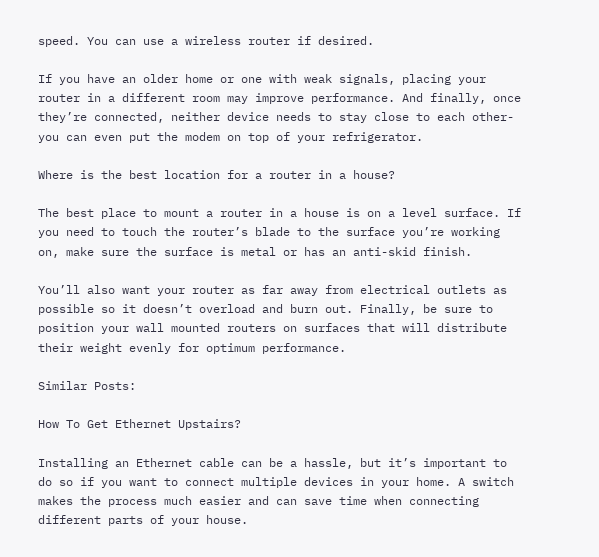speed. You can use a wireless router if desired.

If you have an older home or one with weak signals, placing your router in a different room may improve performance. And finally, once they’re connected, neither device needs to stay close to each other-you can even put the modem on top of your refrigerator.

Where is the best location for a router in a house?

The best place to mount a router in a house is on a level surface. If you need to touch the router’s blade to the surface you’re working on, make sure the surface is metal or has an anti-skid finish.

You’ll also want your router as far away from electrical outlets as possible so it doesn’t overload and burn out. Finally, be sure to position your wall mounted routers on surfaces that will distribute their weight evenly for optimum performance.

Similar Posts:

How To Get Ethernet Upstairs?

Installing an Ethernet cable can be a hassle, but it’s important to do so if you want to connect multiple devices in your home. A switch makes the process much easier and can save time when connecting different parts of your house.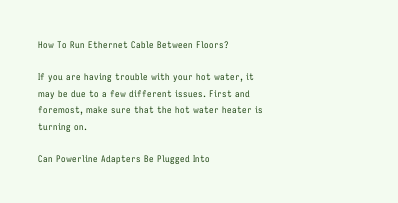How To Run Ethernet Cable Between Floors?

If you are having trouble with your hot water, it may be due to a few different issues. First and foremost, make sure that the hot water heater is turning on.

Can Powerline Adapters Be Plugged Into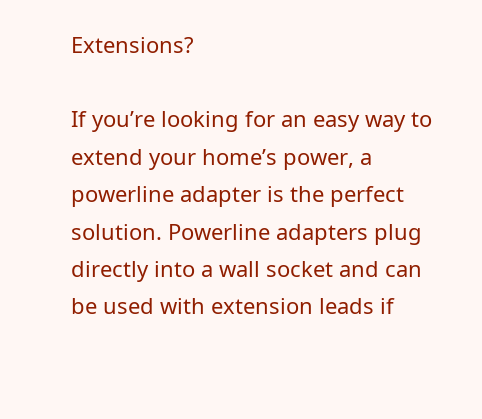Extensions?

If you’re looking for an easy way to extend your home’s power, a powerline adapter is the perfect solution. Powerline adapters plug directly into a wall socket and can be used with extension leads if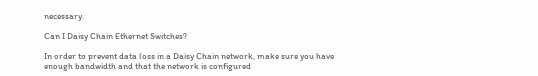necessary.

Can I Daisy Chain Ethernet Switches?

In order to prevent data loss in a Daisy Chain network, make sure you have enough bandwidth and that the network is configured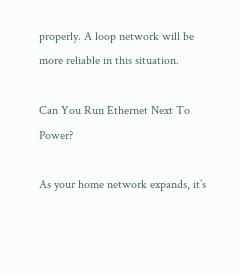properly. A loop network will be more reliable in this situation.

Can You Run Ethernet Next To Power?

As your home network expands, it’s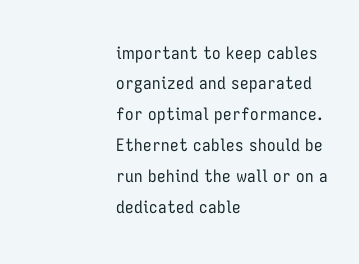important to keep cables organized and separated for optimal performance. Ethernet cables should be run behind the wall or on a dedicated cable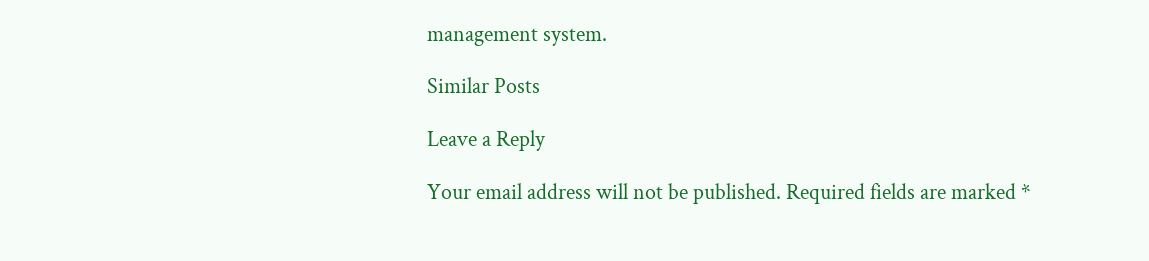management system.

Similar Posts

Leave a Reply

Your email address will not be published. Required fields are marked *